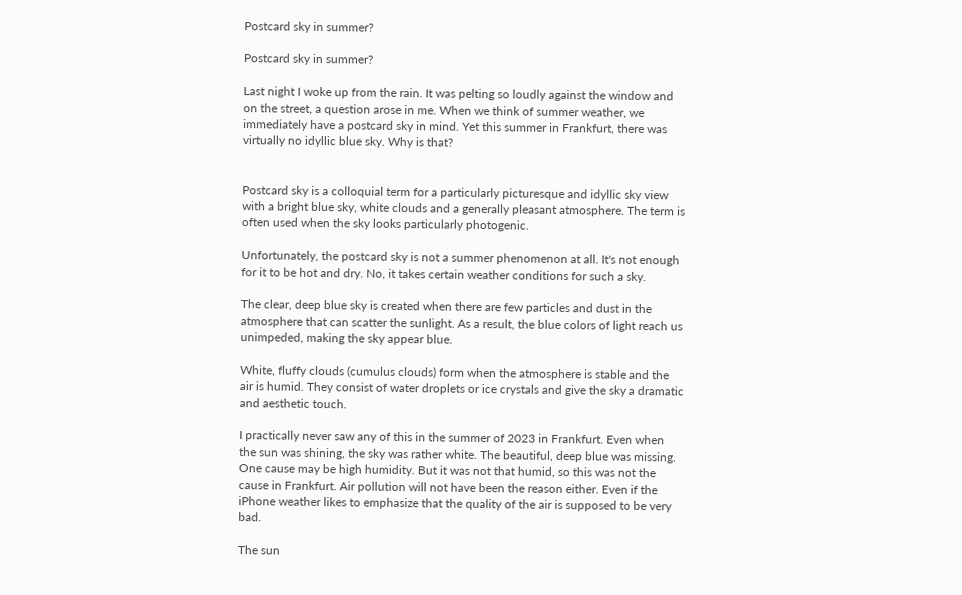Postcard sky in summer?

Postcard sky in summer?

Last night I woke up from the rain. It was pelting so loudly against the window and on the street, a question arose in me. When we think of summer weather, we immediately have a postcard sky in mind. Yet this summer in Frankfurt, there was virtually no idyllic blue sky. Why is that?


Postcard sky is a colloquial term for a particularly picturesque and idyllic sky view with a bright blue sky, white clouds and a generally pleasant atmosphere. The term is often used when the sky looks particularly photogenic.

Unfortunately, the postcard sky is not a summer phenomenon at all. It's not enough for it to be hot and dry. No, it takes certain weather conditions for such a sky.

The clear, deep blue sky is created when there are few particles and dust in the atmosphere that can scatter the sunlight. As a result, the blue colors of light reach us unimpeded, making the sky appear blue.

White, fluffy clouds (cumulus clouds) form when the atmosphere is stable and the air is humid. They consist of water droplets or ice crystals and give the sky a dramatic and aesthetic touch.

I practically never saw any of this in the summer of 2023 in Frankfurt. Even when the sun was shining, the sky was rather white. The beautiful, deep blue was missing. One cause may be high humidity. But it was not that humid, so this was not the cause in Frankfurt. Air pollution will not have been the reason either. Even if the iPhone weather likes to emphasize that the quality of the air is supposed to be very bad.

The sun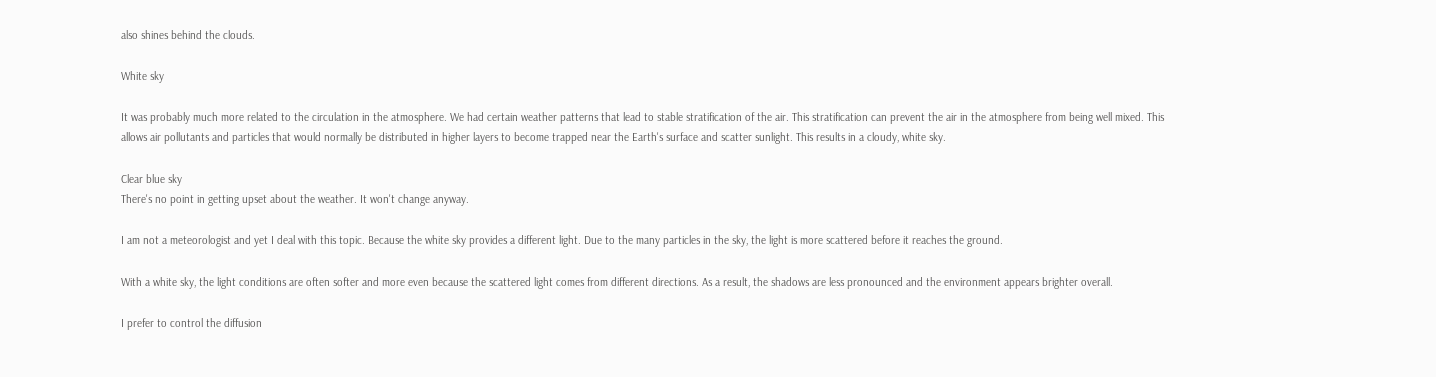also shines behind the clouds.

White sky

It was probably much more related to the circulation in the atmosphere. We had certain weather patterns that lead to stable stratification of the air. This stratification can prevent the air in the atmosphere from being well mixed. This allows air pollutants and particles that would normally be distributed in higher layers to become trapped near the Earth's surface and scatter sunlight. This results in a cloudy, white sky.

Clear blue sky
There's no point in getting upset about the weather. It won't change anyway.

I am not a meteorologist and yet I deal with this topic. Because the white sky provides a different light. Due to the many particles in the sky, the light is more scattered before it reaches the ground.

With a white sky, the light conditions are often softer and more even because the scattered light comes from different directions. As a result, the shadows are less pronounced and the environment appears brighter overall.

I prefer to control the diffusion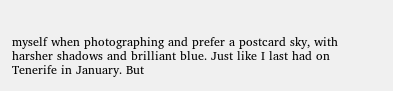myself when photographing and prefer a postcard sky, with harsher shadows and brilliant blue. Just like I last had on Tenerife in January. But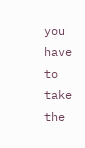you have to take the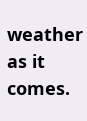weather as it comes.